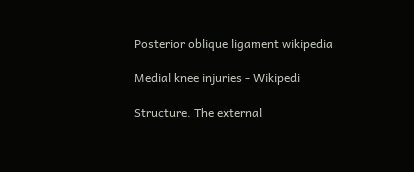Posterior oblique ligament wikipedia

Medial knee injuries - Wikipedi

Structure. The external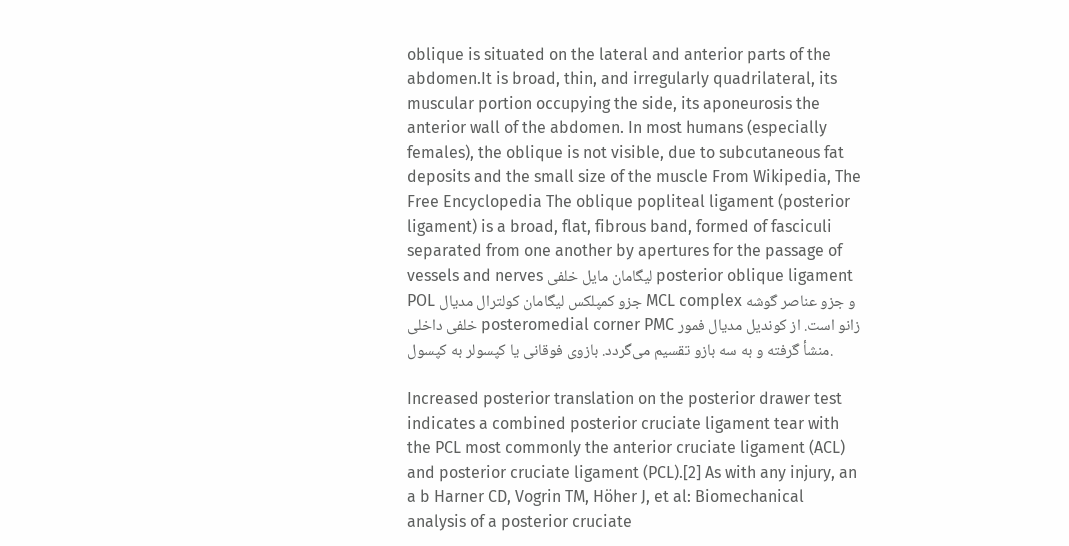oblique is situated on the lateral and anterior parts of the abdomen.It is broad, thin, and irregularly quadrilateral, its muscular portion occupying the side, its aponeurosis the anterior wall of the abdomen. In most humans (especially females), the oblique is not visible, due to subcutaneous fat deposits and the small size of the muscle From Wikipedia, The Free Encyclopedia The oblique popliteal ligament (posterior ligament) is a broad, flat, fibrous band, formed of fasciculi separated from one another by apertures for the passage of vessels and nerves لیگامان مایل خلفی posterior oblique ligament POL جزو کمپلکس لیگامان کولترال مدیال MCL complex و جزو عناصر گوشه خلفی داخلی posteromedial corner PMC زانو است. از کوندیل مدیال فمور منشأ گرفته و به سه بازو تقسیم می‌گردد. بازوی فوقانی یا کپسولر به کپسول.

Increased posterior translation on the posterior drawer test indicates a combined posterior cruciate ligament tear with the PCL most commonly the anterior cruciate ligament (ACL) and posterior cruciate ligament (PCL).[2] As with any injury, an a b Harner CD, Vogrin TM, Höher J, et al: Biomechanical analysis of a posterior cruciate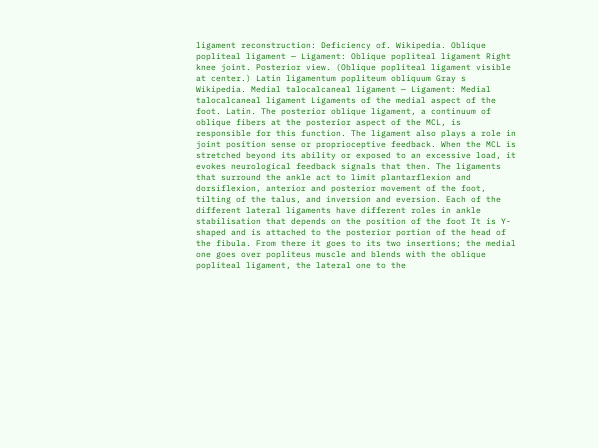ligament reconstruction: Deficiency of. Wikipedia. Oblique popliteal ligament — Ligament: Oblique popliteal ligament Right knee joint. Posterior view. (Oblique popliteal ligament visible at center.) Latin ligamentum popliteum obliquum Gray s Wikipedia. Medial talocalcaneal ligament — Ligament: Medial talocalcaneal ligament Ligaments of the medial aspect of the foot. Latin. The posterior oblique ligament, a continuum of oblique fibers at the posterior aspect of the MCL, is responsible for this function. The ligament also plays a role in joint position sense or proprioceptive feedback. When the MCL is stretched beyond its ability or exposed to an excessive load, it evokes neurological feedback signals that then. The ligaments that surround the ankle act to limit plantarflexion and dorsiflexion, anterior and posterior movement of the foot, tilting of the talus, and inversion and eversion. Each of the different lateral ligaments have different roles in ankle stabilisation that depends on the position of the foot It is Y-shaped and is attached to the posterior portion of the head of the fibula. From there it goes to its two insertions; the medial one goes over popliteus muscle and blends with the oblique popliteal ligament, the lateral one to the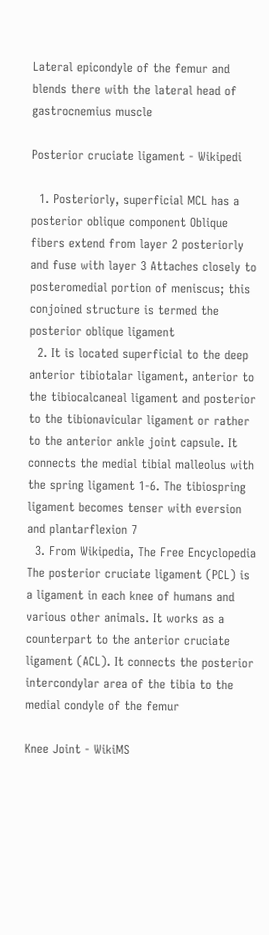Lateral epicondyle of the femur and blends there with the lateral head of gastrocnemius muscle

Posterior cruciate ligament - Wikipedi

  1. Posteriorly, superficial MCL has a posterior oblique component Oblique fibers extend from layer 2 posteriorly and fuse with layer 3 Attaches closely to posteromedial portion of meniscus; this conjoined structure is termed the posterior oblique ligament
  2. It is located superficial to the deep anterior tibiotalar ligament, anterior to the tibiocalcaneal ligament and posterior to the tibionavicular ligament or rather to the anterior ankle joint capsule. It connects the medial tibial malleolus with the spring ligament 1-6. The tibiospring ligament becomes tenser with eversion and plantarflexion 7
  3. From Wikipedia, The Free Encyclopedia The posterior cruciate ligament (PCL) is a ligament in each knee of humans and various other animals. It works as a counterpart to the anterior cruciate ligament (ACL). It connects the posterior intercondylar area of the tibia to the medial condyle of the femur

Knee Joint - WikiMS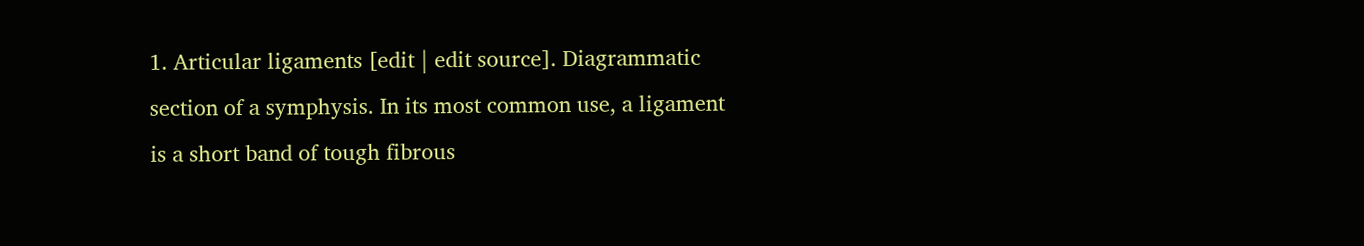1. Articular ligaments [edit | edit source]. Diagrammatic section of a symphysis. In its most common use, a ligament is a short band of tough fibrous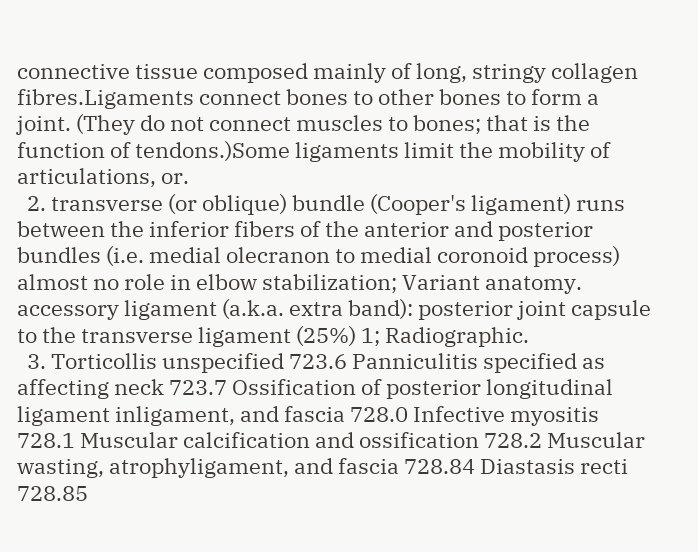connective tissue composed mainly of long, stringy collagen fibres.Ligaments connect bones to other bones to form a joint. (They do not connect muscles to bones; that is the function of tendons.)Some ligaments limit the mobility of articulations, or.
  2. transverse (or oblique) bundle (Cooper's ligament) runs between the inferior fibers of the anterior and posterior bundles (i.e. medial olecranon to medial coronoid process) almost no role in elbow stabilization; Variant anatomy. accessory ligament (a.k.a. extra band): posterior joint capsule to the transverse ligament (25%) 1; Radiographic.
  3. Torticollis unspecified 723.6 Panniculitis specified as affecting neck 723.7 Ossification of posterior longitudinal ligament inligament, and fascia 728.0 Infective myositis 728.1 Muscular calcification and ossification 728.2 Muscular wasting, atrophyligament, and fascia 728.84 Diastasis recti 728.85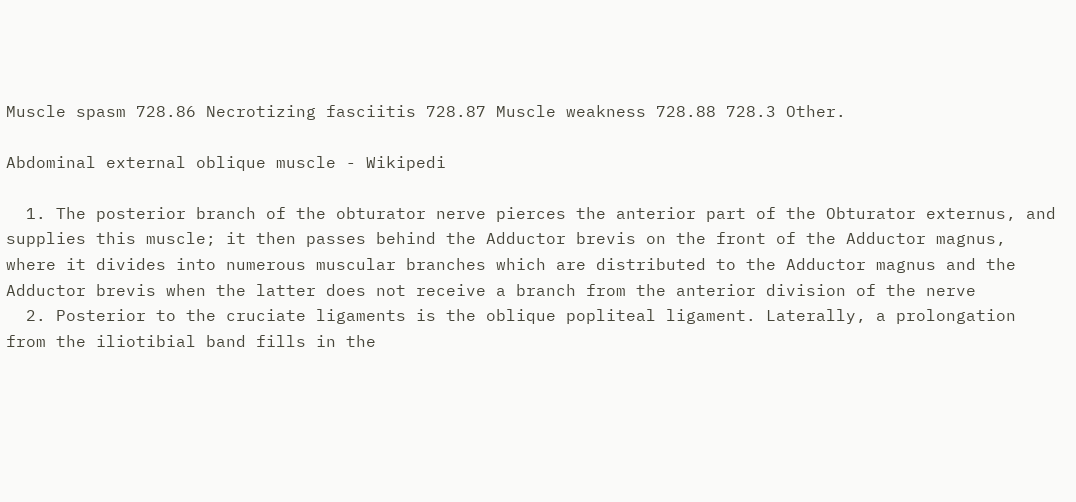Muscle spasm 728.86 Necrotizing fasciitis 728.87 Muscle weakness 728.88 728.3 Other.

Abdominal external oblique muscle - Wikipedi

  1. The posterior branch of the obturator nerve pierces the anterior part of the Obturator externus, and supplies this muscle; it then passes behind the Adductor brevis on the front of the Adductor magnus, where it divides into numerous muscular branches which are distributed to the Adductor magnus and the Adductor brevis when the latter does not receive a branch from the anterior division of the nerve
  2. Posterior to the cruciate ligaments is the oblique popliteal ligament. Laterally, a prolongation from the iliotibial band fills in the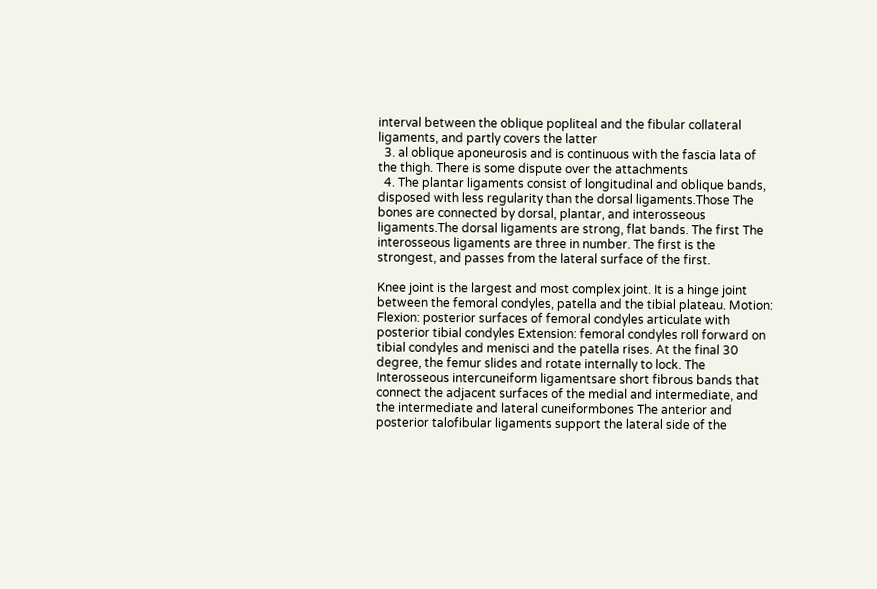interval between the oblique popliteal and the fibular collateral ligaments, and partly covers the latter
  3. al oblique aponeurosis and is continuous with the fascia lata of the thigh. There is some dispute over the attachments
  4. The plantar ligaments consist of longitudinal and oblique bands, disposed with less regularity than the dorsal ligaments.Those The bones are connected by dorsal, plantar, and interosseous ligaments.The dorsal ligaments are strong, flat bands. The first The interosseous ligaments are three in number. The first is the strongest, and passes from the lateral surface of the first.

Knee joint is the largest and most complex joint. It is a hinge joint between the femoral condyles, patella and the tibial plateau. Motion: Flexion: posterior surfaces of femoral condyles articulate with posterior tibial condyles Extension: femoral condyles roll forward on tibial condyles and menisci and the patella rises. At the final 30 degree, the femur slides and rotate internally to lock. The Interosseous intercuneiform ligamentsare short fibrous bands that connect the adjacent surfaces of the medial and intermediate, and the intermediate and lateral cuneiformbones The anterior and posterior talofibular ligaments support the lateral side of the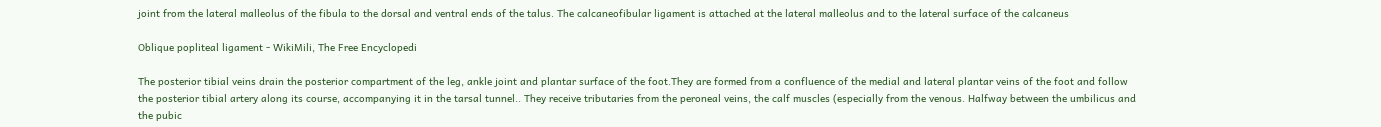joint from the lateral malleolus of the fibula to the dorsal and ventral ends of the talus. The calcaneofibular ligament is attached at the lateral malleolus and to the lateral surface of the calcaneus

Oblique popliteal ligament - WikiMili, The Free Encyclopedi

The posterior tibial veins drain the posterior compartment of the leg, ankle joint and plantar surface of the foot.They are formed from a confluence of the medial and lateral plantar veins of the foot and follow the posterior tibial artery along its course, accompanying it in the tarsal tunnel.. They receive tributaries from the peroneal veins, the calf muscles (especially from the venous. Halfway between the umbilicus and the pubic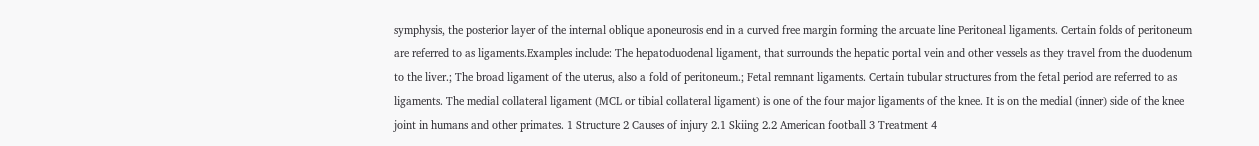symphysis, the posterior layer of the internal oblique aponeurosis end in a curved free margin forming the arcuate line Peritoneal ligaments. Certain folds of peritoneum are referred to as ligaments.Examples include: The hepatoduodenal ligament, that surrounds the hepatic portal vein and other vessels as they travel from the duodenum to the liver.; The broad ligament of the uterus, also a fold of peritoneum.; Fetal remnant ligaments. Certain tubular structures from the fetal period are referred to as ligaments. The medial collateral ligament (MCL or tibial collateral ligament) is one of the four major ligaments of the knee. It is on the medial (inner) side of the knee joint in humans and other primates. 1 Structure 2 Causes of injury 2.1 Skiing 2.2 American football 3 Treatment 4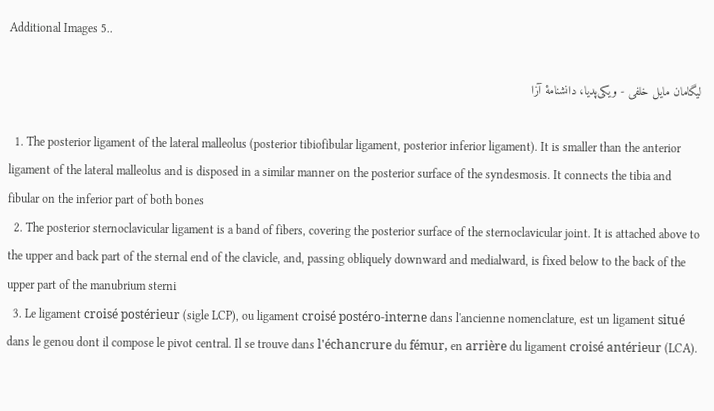Additional Images 5..

لیگامان مایل خلفی - ویکی‌پدیا، دانشنامهٔ آزا

  1. The posterior ligament of the lateral malleolus (posterior tibiofibular ligament, posterior inferior ligament). It is smaller than the anterior ligament of the lateral malleolus and is disposed in a similar manner on the posterior surface of the syndesmosis. It connects the tibia and fibular on the inferior part of both bones
  2. The posterior sternoclavicular ligament is a band of fibers, covering the posterior surface of the sternoclavicular joint. It is attached above to the upper and back part of the sternal end of the clavicle, and, passing obliquely downward and medialward, is fixed below to the back of the upper part of the manubrium sterni
  3. Le ligament croisé postérieur (sigle LCP), ou ligament croisé postéro-interne dans l'ancienne nomenclature, est un ligament situé dans le genou dont il compose le pivot central. Il se trouve dans l'échancrure du fémur, en arrière du ligament croisé antérieur (LCA).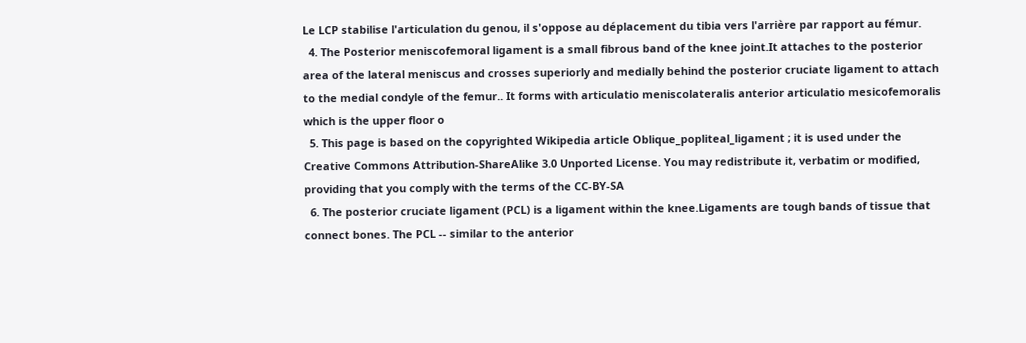Le LCP stabilise l'articulation du genou, il s'oppose au déplacement du tibia vers l'arrière par rapport au fémur.
  4. The Posterior meniscofemoral ligament is a small fibrous band of the knee joint.It attaches to the posterior area of the lateral meniscus and crosses superiorly and medially behind the posterior cruciate ligament to attach to the medial condyle of the femur.. It forms with articulatio meniscolateralis anterior articulatio mesicofemoralis which is the upper floor o
  5. This page is based on the copyrighted Wikipedia article Oblique_popliteal_ligament ; it is used under the Creative Commons Attribution-ShareAlike 3.0 Unported License. You may redistribute it, verbatim or modified, providing that you comply with the terms of the CC-BY-SA
  6. The posterior cruciate ligament (PCL) is a ligament within the knee.Ligaments are tough bands of tissue that connect bones. The PCL -- similar to the anterior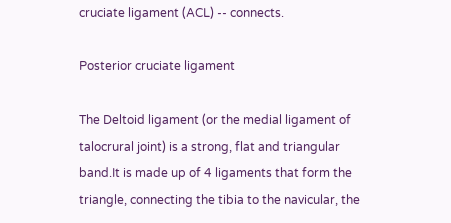cruciate ligament (ACL) -- connects.

Posterior cruciate ligament

The Deltoid ligament (or the medial ligament of talocrural joint) is a strong, flat and triangular band.It is made up of 4 ligaments that form the triangle, connecting the tibia to the navicular, the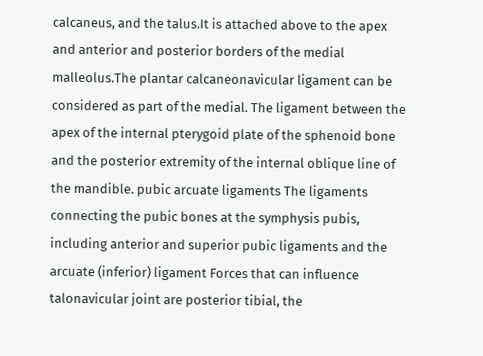calcaneus, and the talus.It is attached above to the apex and anterior and posterior borders of the medial malleolus.The plantar calcaneonavicular ligament can be considered as part of the medial. The ligament between the apex of the internal pterygoid plate of the sphenoid bone and the posterior extremity of the internal oblique line of the mandible. pubic arcuate ligaments The ligaments connecting the pubic bones at the symphysis pubis, including anterior and superior pubic ligaments and the arcuate (inferior) ligament Forces that can influence talonavicular joint are posterior tibial, the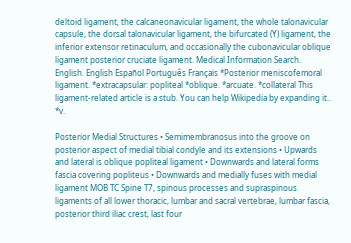deltoid ligament, the calcaneonavicular ligament, the whole talonavicular capsule, the dorsal talonavicular ligament, the bifurcated (Y) ligament, the inferior extensor retinaculum, and occasionally the cubonavicular oblique ligament posterior cruciate ligament. Medical Information Search. English. English Español Português Français *Posterior meniscofemoral ligament. *extracapsular: popliteal *oblique. *arcuate. *collateral This ligament-related article is a stub. You can help Wikipedia by expanding it.. *v.

Posterior Medial Structures • Semimembranosus into the groove on posterior aspect of medial tibial condyle and its extensions • Upwards and lateral is oblique popliteal ligament • Downwards and lateral forms fascia covering popliteus • Downwards and medially fuses with medial ligament MOB TC Spine T7, spinous processes and supraspinous ligaments of all lower thoracic, lumbar and sacral vertebrae, lumbar fascia, posterior third iliac crest, last four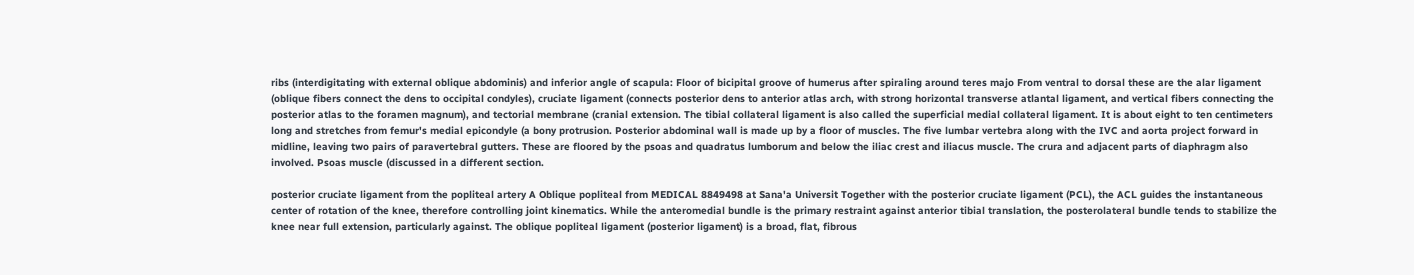ribs (interdigitating with external oblique abdominis) and inferior angle of scapula: Floor of bicipital groove of humerus after spiraling around teres majo From ventral to dorsal these are the alar ligament (oblique fibers connect the dens to occipital condyles), cruciate ligament (connects posterior dens to anterior atlas arch, with strong horizontal transverse atlantal ligament, and vertical fibers connecting the posterior atlas to the foramen magnum), and tectorial membrane (cranial extension. The tibial collateral ligament is also called the superficial medial collateral ligament. It is about eight to ten centimeters long and stretches from femur's medial epicondyle (a bony protrusion. Posterior abdominal wall is made up by a floor of muscles. The five lumbar vertebra along with the IVC and aorta project forward in midline, leaving two pairs of paravertebral gutters. These are floored by the psoas and quadratus lumborum and below the iliac crest and iliacus muscle. The crura and adjacent parts of diaphragm also involved. Psoas muscle (discussed in a different section.

posterior cruciate ligament from the popliteal artery A Oblique popliteal from MEDICAL 8849498 at Sana'a Universit Together with the posterior cruciate ligament (PCL), the ACL guides the instantaneous center of rotation of the knee, therefore controlling joint kinematics. While the anteromedial bundle is the primary restraint against anterior tibial translation, the posterolateral bundle tends to stabilize the knee near full extension, particularly against. The oblique popliteal ligament (posterior ligament) is a broad, flat, fibrous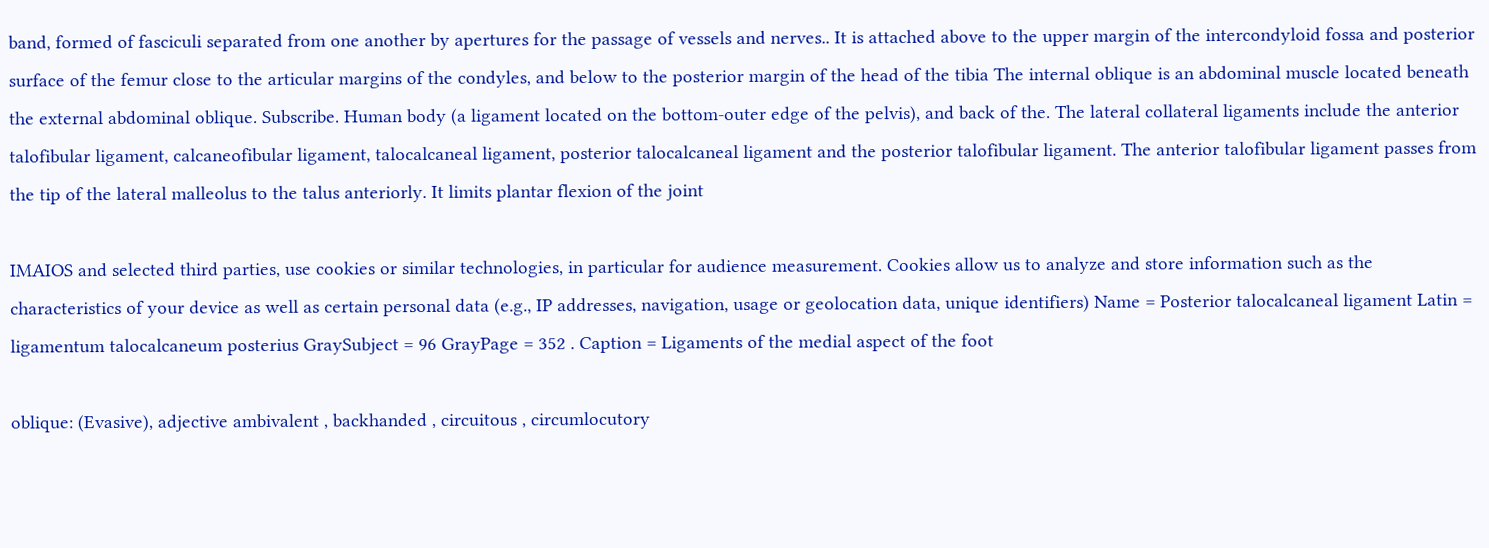band, formed of fasciculi separated from one another by apertures for the passage of vessels and nerves.. It is attached above to the upper margin of the intercondyloid fossa and posterior surface of the femur close to the articular margins of the condyles, and below to the posterior margin of the head of the tibia The internal oblique is an abdominal muscle located beneath the external abdominal oblique. Subscribe. Human body (a ligament located on the bottom-outer edge of the pelvis), and back of the. The lateral collateral ligaments include the anterior talofibular ligament, calcaneofibular ligament, talocalcaneal ligament, posterior talocalcaneal ligament and the posterior talofibular ligament. The anterior talofibular ligament passes from the tip of the lateral malleolus to the talus anteriorly. It limits plantar flexion of the joint

IMAIOS and selected third parties, use cookies or similar technologies, in particular for audience measurement. Cookies allow us to analyze and store information such as the characteristics of your device as well as certain personal data (e.g., IP addresses, navigation, usage or geolocation data, unique identifiers) Name = Posterior talocalcaneal ligament Latin = ligamentum talocalcaneum posterius GraySubject = 96 GrayPage = 352 . Caption = Ligaments of the medial aspect of the foot

oblique: (Evasive), adjective ambivalent , backhanded , circuitous , circumlocutory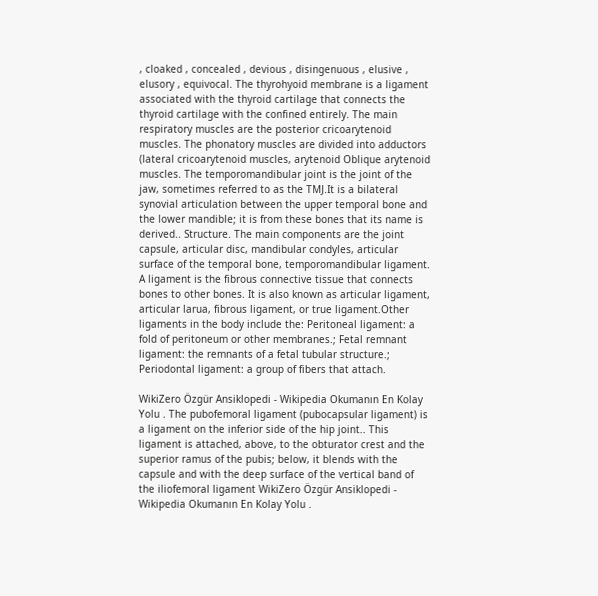, cloaked , concealed , devious , disingenuous , elusive , elusory , equivocal. The thyrohyoid membrane is a ligament associated with the thyroid cartilage that connects the thyroid cartilage with the confined entirely. The main respiratory muscles are the posterior cricoarytenoid muscles. The phonatory muscles are divided into adductors (lateral cricoarytenoid muscles, arytenoid Oblique arytenoid muscles. The temporomandibular joint is the joint of the jaw, sometimes referred to as the TMJ.It is a bilateral synovial articulation between the upper temporal bone and the lower mandible; it is from these bones that its name is derived.. Structure. The main components are the joint capsule, articular disc, mandibular condyles, articular surface of the temporal bone, temporomandibular ligament. A ligament is the fibrous connective tissue that connects bones to other bones. It is also known as articular ligament, articular larua, fibrous ligament, or true ligament.Other ligaments in the body include the: Peritoneal ligament: a fold of peritoneum or other membranes.; Fetal remnant ligament: the remnants of a fetal tubular structure.; Periodontal ligament: a group of fibers that attach.

WikiZero Özgür Ansiklopedi - Wikipedia Okumanın En Kolay Yolu . The pubofemoral ligament (pubocapsular ligament) is a ligament on the inferior side of the hip joint.. This ligament is attached, above, to the obturator crest and the superior ramus of the pubis; below, it blends with the capsule and with the deep surface of the vertical band of the iliofemoral ligament WikiZero Özgür Ansiklopedi - Wikipedia Okumanın En Kolay Yolu .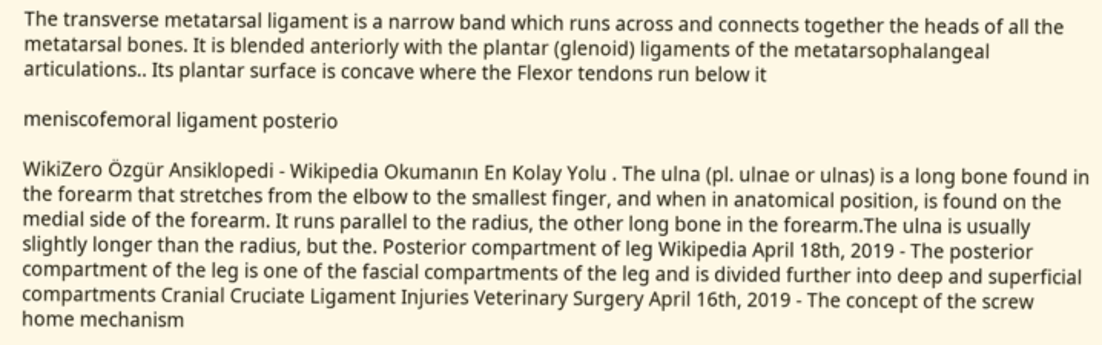The transverse metatarsal ligament is a narrow band which runs across and connects together the heads of all the metatarsal bones. It is blended anteriorly with the plantar (glenoid) ligaments of the metatarsophalangeal articulations.. Its plantar surface is concave where the Flexor tendons run below it

meniscofemoral ligament posterio

WikiZero Özgür Ansiklopedi - Wikipedia Okumanın En Kolay Yolu . The ulna (pl. ulnae or ulnas) is a long bone found in the forearm that stretches from the elbow to the smallest finger, and when in anatomical position, is found on the medial side of the forearm. It runs parallel to the radius, the other long bone in the forearm.The ulna is usually slightly longer than the radius, but the. Posterior compartment of leg Wikipedia April 18th, 2019 - The posterior compartment of the leg is one of the fascial compartments of the leg and is divided further into deep and superficial compartments Cranial Cruciate Ligament Injuries Veterinary Surgery April 16th, 2019 - The concept of the screw home mechanism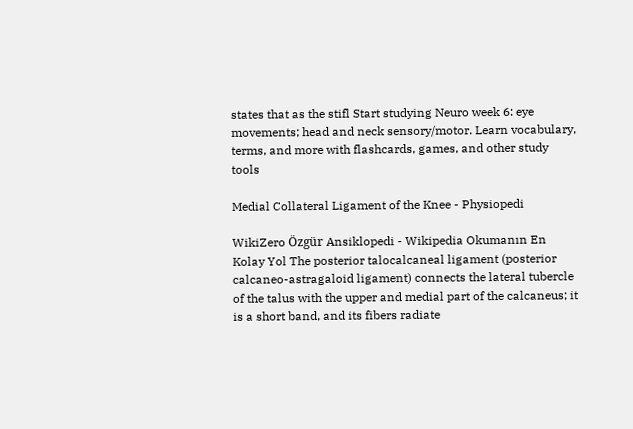states that as the stifl Start studying Neuro week 6: eye movements; head and neck sensory/motor. Learn vocabulary, terms, and more with flashcards, games, and other study tools

Medial Collateral Ligament of the Knee - Physiopedi

WikiZero Özgür Ansiklopedi - Wikipedia Okumanın En Kolay Yol The posterior talocalcaneal ligament (posterior calcaneo-astragaloid ligament) connects the lateral tubercle of the talus with the upper and medial part of the calcaneus; it is a short band, and its fibers radiate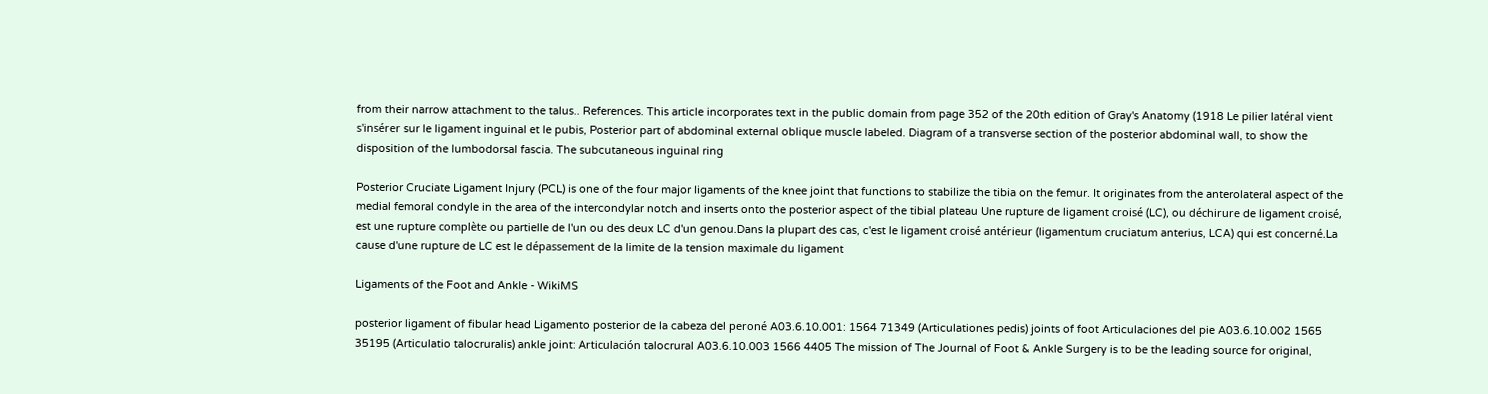from their narrow attachment to the talus.. References. This article incorporates text in the public domain from page 352 of the 20th edition of Gray's Anatomy (1918 Le pilier latéral vient s'insérer sur le ligament inguinal et le pubis, Posterior part of abdominal external oblique muscle labeled. Diagram of a transverse section of the posterior abdominal wall, to show the disposition of the lumbodorsal fascia. The subcutaneous inguinal ring

Posterior Cruciate Ligament Injury (PCL) is one of the four major ligaments of the knee joint that functions to stabilize the tibia on the femur. It originates from the anterolateral aspect of the medial femoral condyle in the area of the intercondylar notch and inserts onto the posterior aspect of the tibial plateau Une rupture de ligament croisé (LC), ou déchirure de ligament croisé, est une rupture complète ou partielle de l'un ou des deux LC d'un genou.Dans la plupart des cas, c'est le ligament croisé antérieur (ligamentum cruciatum anterius, LCA) qui est concerné.La cause d'une rupture de LC est le dépassement de la limite de la tension maximale du ligament

Ligaments of the Foot and Ankle - WikiMS

posterior ligament of fibular head Ligamento posterior de la cabeza del peroné A03.6.10.001: 1564 71349 (Articulationes pedis) joints of foot Articulaciones del pie A03.6.10.002 1565 35195 (Articulatio talocruralis) ankle joint: Articulación talocrural A03.6.10.003 1566 4405 The mission of The Journal of Foot & Ankle Surgery is to be the leading source for original,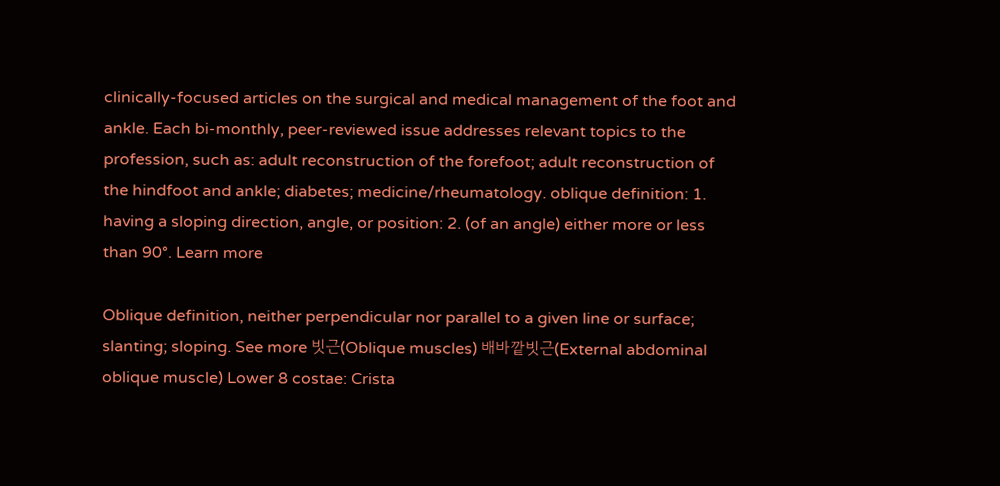clinically-focused articles on the surgical and medical management of the foot and ankle. Each bi-monthly, peer-reviewed issue addresses relevant topics to the profession, such as: adult reconstruction of the forefoot; adult reconstruction of the hindfoot and ankle; diabetes; medicine/rheumatology. oblique definition: 1. having a sloping direction, angle, or position: 2. (of an angle) either more or less than 90°. Learn more

Oblique definition, neither perpendicular nor parallel to a given line or surface; slanting; sloping. See more 빗근(Oblique muscles) 배바깥빗근(External abdominal oblique muscle) Lower 8 costae: Crista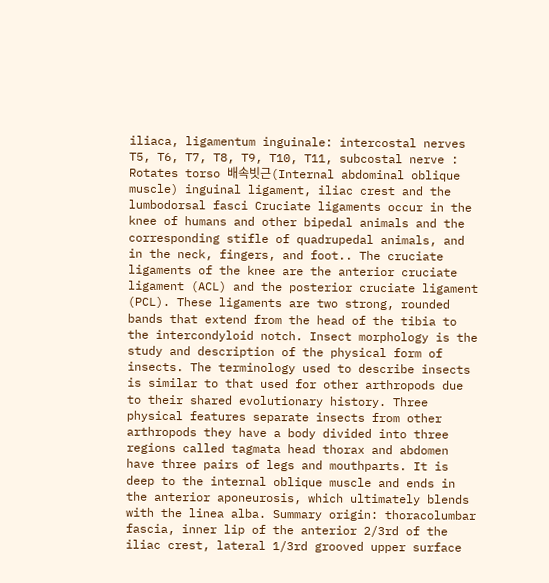iliaca, ligamentum inguinale: intercostal nerves T5, T6, T7, T8, T9, T10, T11, subcostal nerve : Rotates torso 배속빗근(Internal abdominal oblique muscle) inguinal ligament, iliac crest and the lumbodorsal fasci Cruciate ligaments occur in the knee of humans and other bipedal animals and the corresponding stifle of quadrupedal animals, and in the neck, fingers, and foot.. The cruciate ligaments of the knee are the anterior cruciate ligament (ACL) and the posterior cruciate ligament (PCL). These ligaments are two strong, rounded bands that extend from the head of the tibia to the intercondyloid notch. Insect morphology is the study and description of the physical form of insects. The terminology used to describe insects is similar to that used for other arthropods due to their shared evolutionary history. Three physical features separate insects from other arthropods they have a body divided into three regions called tagmata head thorax and abdomen have three pairs of legs and mouthparts. It is deep to the internal oblique muscle and ends in the anterior aponeurosis, which ultimately blends with the linea alba. Summary origin: thoracolumbar fascia, inner lip of the anterior 2/3rd of the iliac crest, lateral 1/3rd grooved upper surface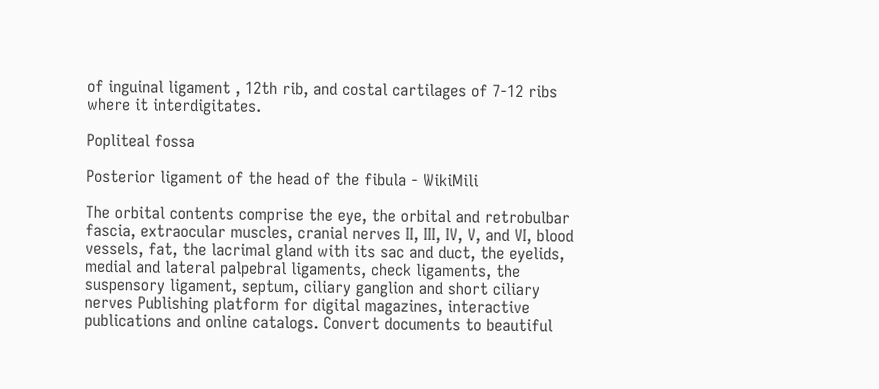of inguinal ligament , 12th rib, and costal cartilages of 7-12 ribs where it interdigitates.

Popliteal fossa

Posterior ligament of the head of the fibula - WikiMili

The orbital contents comprise the eye, the orbital and retrobulbar fascia, extraocular muscles, cranial nerves II, III, IV, V, and VI, blood vessels, fat, the lacrimal gland with its sac and duct, the eyelids, medial and lateral palpebral ligaments, check ligaments, the suspensory ligament, septum, ciliary ganglion and short ciliary nerves Publishing platform for digital magazines, interactive publications and online catalogs. Convert documents to beautiful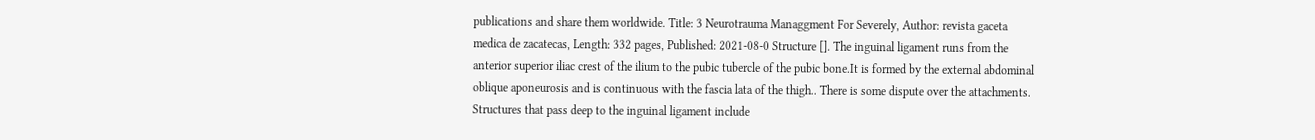publications and share them worldwide. Title: 3 Neurotrauma Managgment For Severely, Author: revista gaceta medica de zacatecas, Length: 332 pages, Published: 2021-08-0 Structure []. The inguinal ligament runs from the anterior superior iliac crest of the ilium to the pubic tubercle of the pubic bone.It is formed by the external abdominal oblique aponeurosis and is continuous with the fascia lata of the thigh.. There is some dispute over the attachments. Structures that pass deep to the inguinal ligament include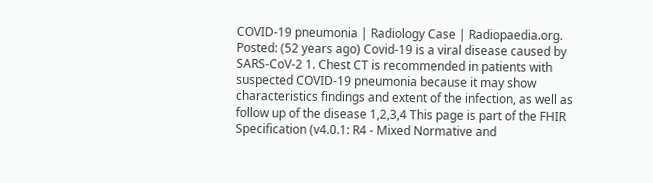COVID-19 pneumonia | Radiology Case | Radiopaedia.org. Posted: (52 years ago) Covid-19 is a viral disease caused by SARS-CoV-2 1. Chest CT is recommended in patients with suspected COVID-19 pneumonia because it may show characteristics findings and extent of the infection, as well as follow up of the disease 1,2,3,4 This page is part of the FHIR Specification (v4.0.1: R4 - Mixed Normative and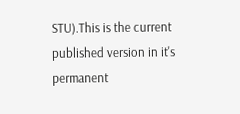STU).This is the current published version in it's permanent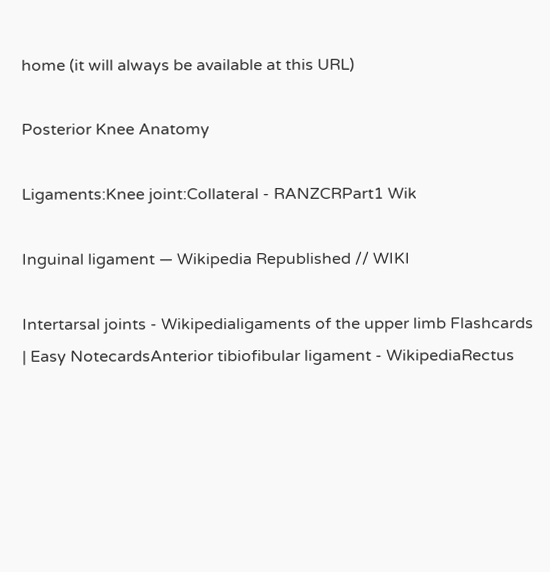home (it will always be available at this URL)

Posterior Knee Anatomy

Ligaments:Knee joint:Collateral - RANZCRPart1 Wik

Inguinal ligament — Wikipedia Republished // WIKI

Intertarsal joints - Wikipedialigaments of the upper limb Flashcards | Easy NotecardsAnterior tibiofibular ligament - WikipediaRectus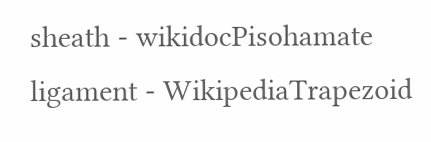sheath - wikidocPisohamate ligament - WikipediaTrapezoid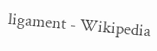ligament - Wikipedia